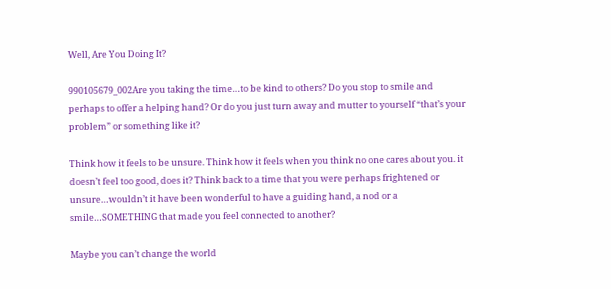Well, Are You Doing It?

990105679_002Are you taking the time…to be kind to others? Do you stop to smile and perhaps to offer a helping hand? Or do you just turn away and mutter to yourself “that’s your problem” or something like it?

Think how it feels to be unsure. Think how it feels when you think no one cares about you. it doesn’t feel too good, does it? Think back to a time that you were perhaps frightened or unsure…wouldn’t it have been wonderful to have a guiding hand, a nod or a smile…SOMETHING that made you feel connected to another?

Maybe you can’t change the world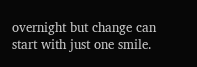overnight but change can start with just one smile.